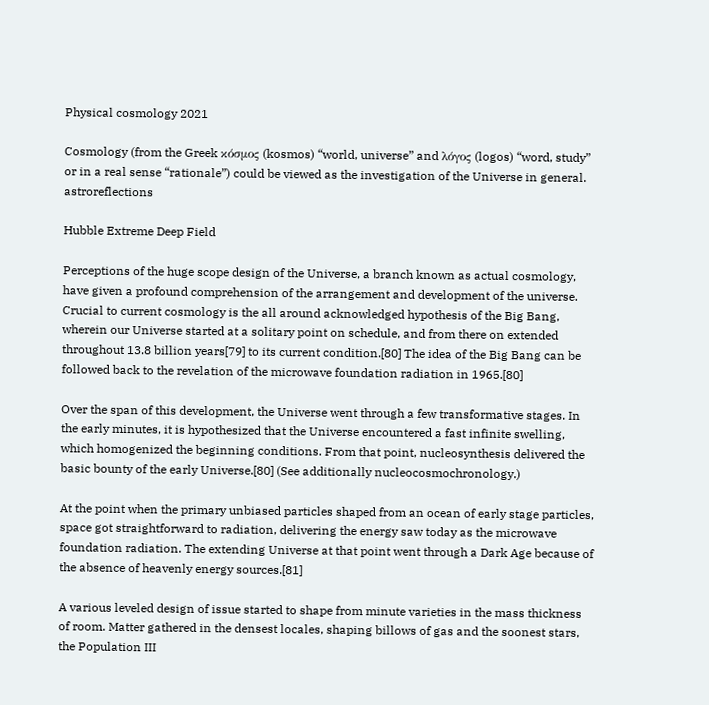Physical cosmology 2021

Cosmology (from the Greek κόσμος (kosmos) “world, universe” and λόγος (logos) “word, study” or in a real sense “rationale”) could be viewed as the investigation of the Universe in general.  astroreflections

Hubble Extreme Deep Field

Perceptions of the huge scope design of the Universe, a branch known as actual cosmology, have given a profound comprehension of the arrangement and development of the universe. Crucial to current cosmology is the all around acknowledged hypothesis of the Big Bang, wherein our Universe started at a solitary point on schedule, and from there on extended throughout 13.8 billion years[79] to its current condition.[80] The idea of the Big Bang can be followed back to the revelation of the microwave foundation radiation in 1965.[80]

Over the span of this development, the Universe went through a few transformative stages. In the early minutes, it is hypothesized that the Universe encountered a fast infinite swelling, which homogenized the beginning conditions. From that point, nucleosynthesis delivered the basic bounty of the early Universe.[80] (See additionally nucleocosmochronology.)

At the point when the primary unbiased particles shaped from an ocean of early stage particles, space got straightforward to radiation, delivering the energy saw today as the microwave foundation radiation. The extending Universe at that point went through a Dark Age because of the absence of heavenly energy sources.[81]

A various leveled design of issue started to shape from minute varieties in the mass thickness of room. Matter gathered in the densest locales, shaping billows of gas and the soonest stars, the Population III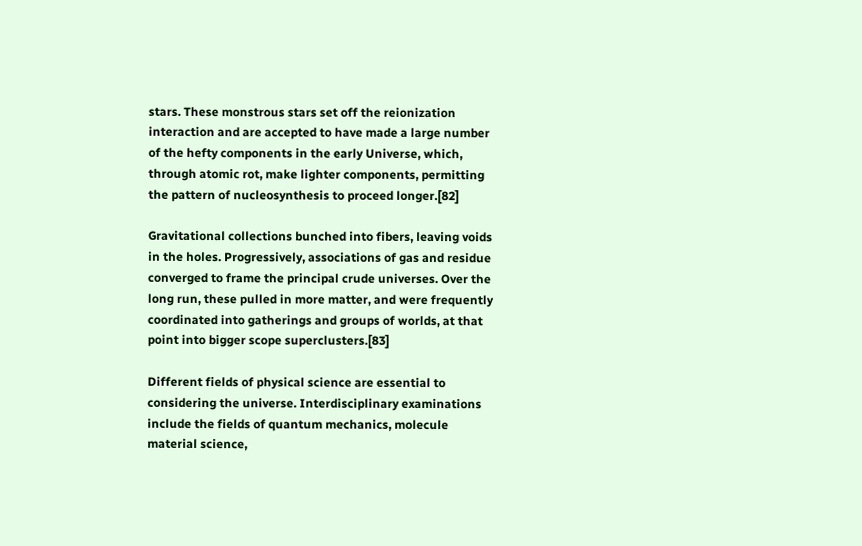stars. These monstrous stars set off the reionization interaction and are accepted to have made a large number of the hefty components in the early Universe, which, through atomic rot, make lighter components, permitting the pattern of nucleosynthesis to proceed longer.[82]

Gravitational collections bunched into fibers, leaving voids in the holes. Progressively, associations of gas and residue converged to frame the principal crude universes. Over the long run, these pulled in more matter, and were frequently coordinated into gatherings and groups of worlds, at that point into bigger scope superclusters.[83]

Different fields of physical science are essential to considering the universe. Interdisciplinary examinations include the fields of quantum mechanics, molecule material science,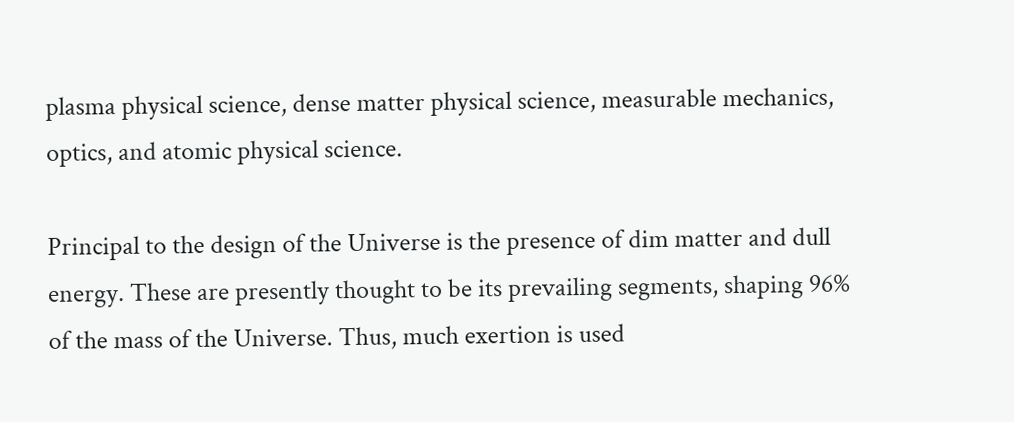plasma physical science, dense matter physical science, measurable mechanics, optics, and atomic physical science.

Principal to the design of the Universe is the presence of dim matter and dull energy. These are presently thought to be its prevailing segments, shaping 96% of the mass of the Universe. Thus, much exertion is used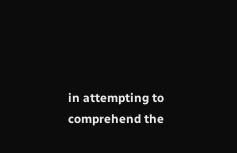in attempting to comprehend the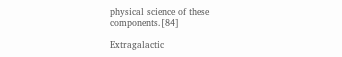physical science of these components.[84]

Extragalactic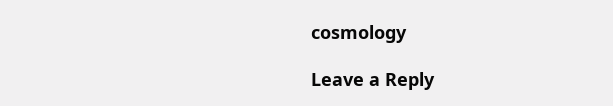cosmology

Leave a Reply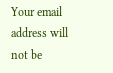Your email address will not be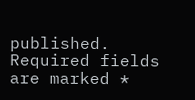published. Required fields are marked *